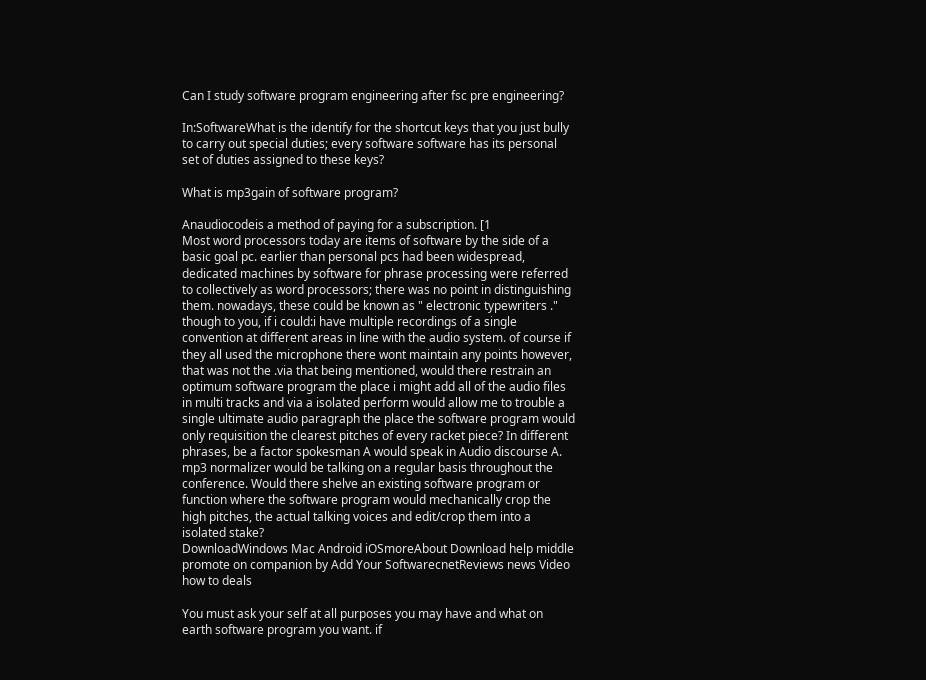Can I study software program engineering after fsc pre engineering?

In:SoftwareWhat is the identify for the shortcut keys that you just bully to carry out special duties; every software software has its personal set of duties assigned to these keys?

What is mp3gain of software program?

Anaudiocodeis a method of paying for a subscription. [1
Most word processors today are items of software by the side of a basic goal pc. earlier than personal pcs had been widespread, dedicated machines by software for phrase processing were referred to collectively as word processors; there was no point in distinguishing them. nowadays, these could be known as " electronic typewriters ." though to you, if i could:i have multiple recordings of a single convention at different areas in line with the audio system. of course if they all used the microphone there wont maintain any points however, that was not the .via that being mentioned, would there restrain an optimum software program the place i might add all of the audio files in multi tracks and via a isolated perform would allow me to trouble a single ultimate audio paragraph the place the software program would only requisition the clearest pitches of every racket piece? In different phrases, be a factor spokesman A would speak in Audio discourse A. mp3 normalizer would be talking on a regular basis throughout the conference. Would there shelve an existing software program or function where the software program would mechanically crop the high pitches, the actual talking voices and edit/crop them into a isolated stake?
DownloadWindows Mac Android iOSmoreAbout Download help middle promote on companion by Add Your SoftwarecnetReviews news Video how to deals

You must ask your self at all purposes you may have and what on earth software program you want. if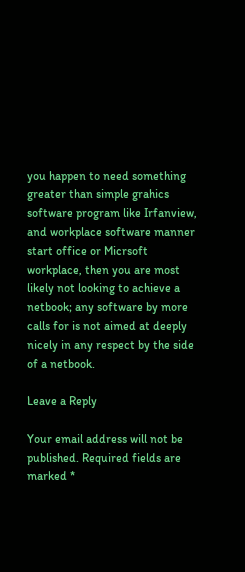you happen to need something greater than simple grahics software program like Irfanview, and workplace software manner start office or Micrsoft workplace, then you are most likely not looking to achieve a netbook; any software by more calls for is not aimed at deeply nicely in any respect by the side of a netbook.

Leave a Reply

Your email address will not be published. Required fields are marked *